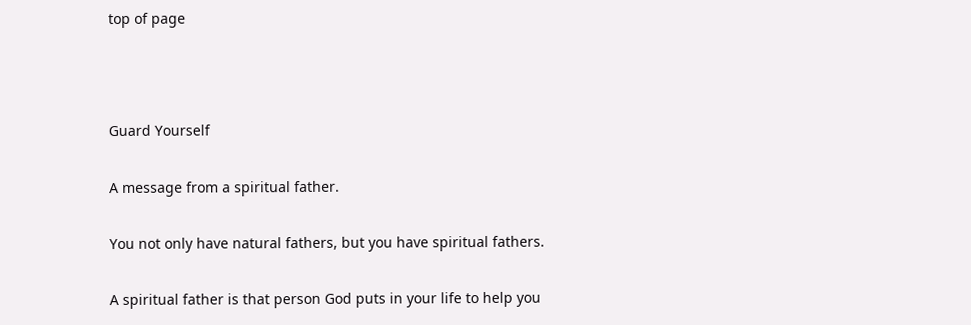top of page



Guard Yourself

A message from a spiritual father.

You not only have natural fathers, but you have spiritual fathers.

A spiritual father is that person God puts in your life to help you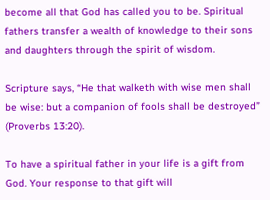become all that God has called you to be. Spiritual fathers transfer a wealth of knowledge to their sons and daughters through the spirit of wisdom.

Scripture says, “He that walketh with wise men shall be wise: but a companion of fools shall be destroyed” (Proverbs 13:20).

To have a spiritual father in your life is a gift from God. Your response to that gift will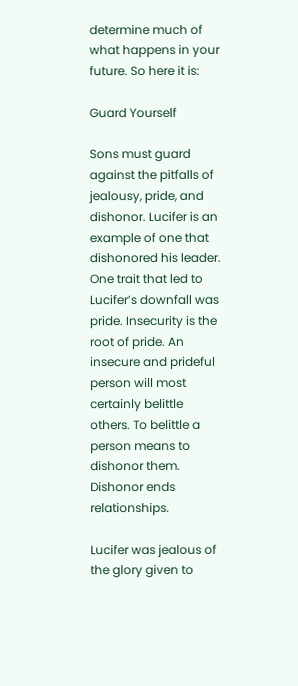determine much of what happens in your future. So here it is:

Guard Yourself

Sons must guard against the pitfalls of jealousy, pride, and dishonor. Lucifer is an example of one that dishonored his leader. One trait that led to Lucifer’s downfall was pride. Insecurity is the root of pride. An insecure and prideful person will most certainly belittle others. To belittle a person means to dishonor them. Dishonor ends relationships.

Lucifer was jealous of the glory given to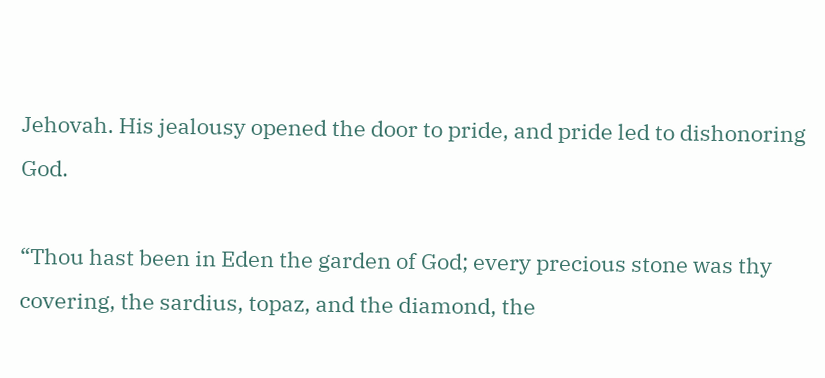Jehovah. His jealousy opened the door to pride, and pride led to dishonoring God.

“Thou hast been in Eden the garden of God; every precious stone was thy covering, the sardius, topaz, and the diamond, the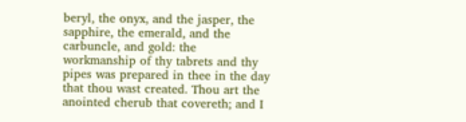beryl, the onyx, and the jasper, the sapphire, the emerald, and the carbuncle, and gold: the workmanship of thy tabrets and thy pipes was prepared in thee in the day that thou wast created. Thou art the anointed cherub that covereth; and I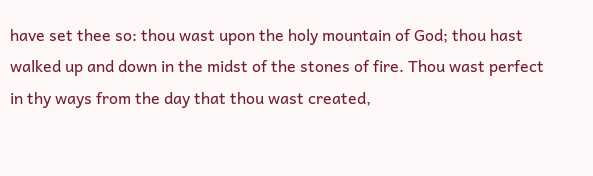have set thee so: thou wast upon the holy mountain of God; thou hast walked up and down in the midst of the stones of fire. Thou wast perfect in thy ways from the day that thou wast created,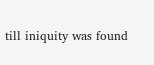till iniquity was found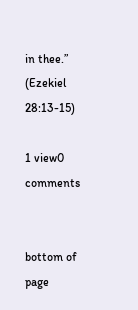in thee.” (Ezekiel 28:13-15)

1 view0 comments


bottom of page